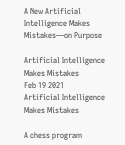A New Artificial Intelligence Makes Mistakes—on Purpose

Artificial Intelligence Makes Mistakes
Feb 19 2021
Artificial Intelligence Makes Mistakes

A chess program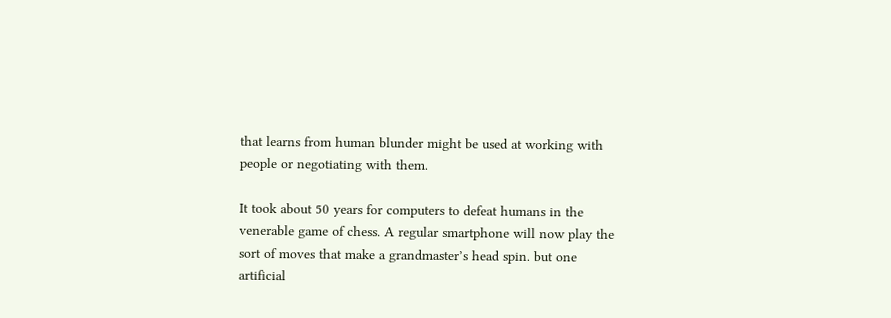that learns from human blunder might be used at working with people or negotiating with them.

It took about 50 years for computers to defeat humans in the venerable game of chess. A regular smartphone will now play the sort of moves that make a grandmaster’s head spin. but one artificial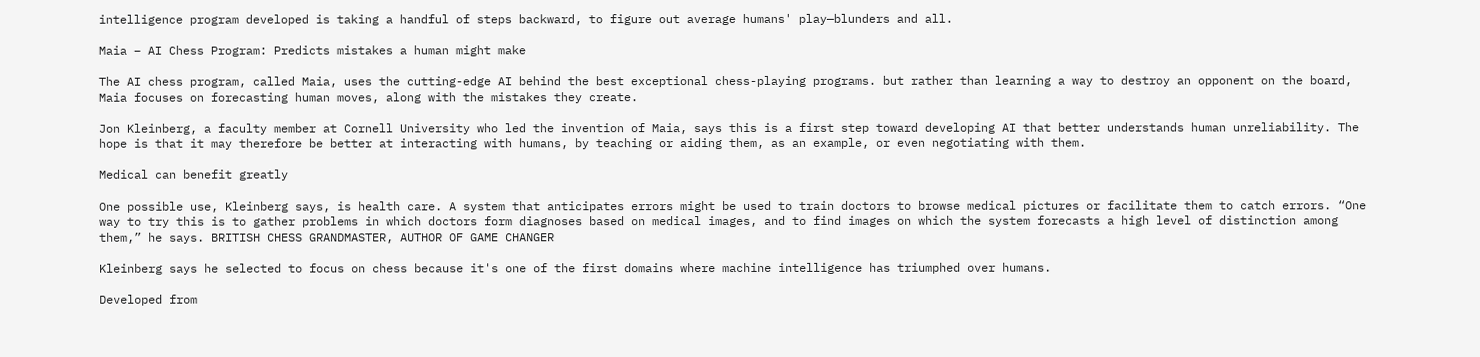intelligence program developed is taking a handful of steps backward, to figure out average humans' play—blunders and all.

Maia – AI Chess Program: Predicts mistakes a human might make

The AI chess program, called Maia, uses the cutting-edge AI behind the best exceptional chess-playing programs. but rather than learning a way to destroy an opponent on the board, Maia focuses on forecasting human moves, along with the mistakes they create.

Jon Kleinberg, a faculty member at Cornell University who led the invention of Maia, says this is a first step toward developing AI that better understands human unreliability. The hope is that it may therefore be better at interacting with humans, by teaching or aiding them, as an example, or even negotiating with them.

Medical can benefit greatly

One possible use, Kleinberg says, is health care. A system that anticipates errors might be used to train doctors to browse medical pictures or facilitate them to catch errors. “One way to try this is to gather problems in which doctors form diagnoses based on medical images, and to find images on which the system forecasts a high level of distinction among them,” he says. BRITISH CHESS GRANDMASTER, AUTHOR OF GAME CHANGER

Kleinberg says he selected to focus on chess because it's one of the first domains where machine intelligence has triumphed over humans.

Developed from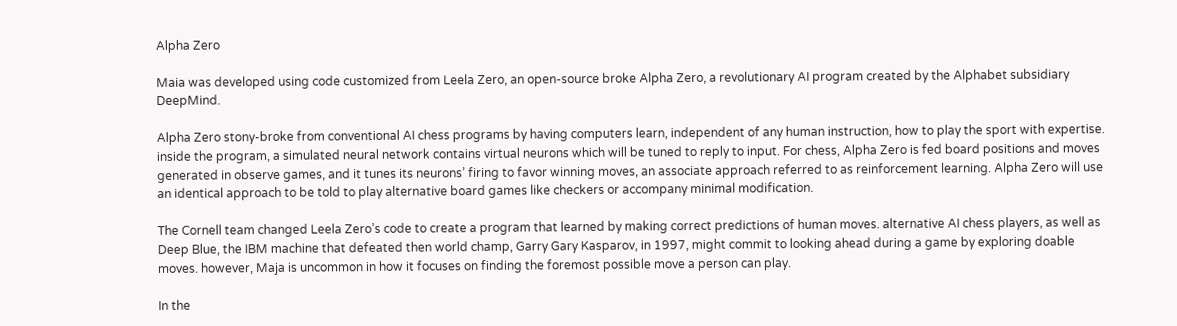Alpha Zero

Maia was developed using code customized from Leela Zero, an open-source broke Alpha Zero, a revolutionary AI program created by the Alphabet subsidiary DeepMind.

Alpha Zero stony-broke from conventional AI chess programs by having computers learn, independent of any human instruction, how to play the sport with expertise. inside the program, a simulated neural network contains virtual neurons which will be tuned to reply to input. For chess, Alpha Zero is fed board positions and moves generated in observe games, and it tunes its neurons’ firing to favor winning moves, an associate approach referred to as reinforcement learning. Alpha Zero will use an identical approach to be told to play alternative board games like checkers or accompany minimal modification.

The Cornell team changed Leela Zero’s code to create a program that learned by making correct predictions of human moves. alternative AI chess players, as well as Deep Blue, the IBM machine that defeated then world champ, Garry Gary Kasparov, in 1997, might commit to looking ahead during a game by exploring doable moves. however, Maja is uncommon in how it focuses on finding the foremost possible move a person can play.

In the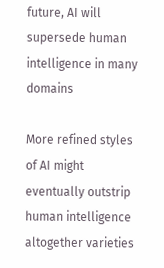future, AI will supersede human intelligence in many domains

More refined styles of AI might eventually outstrip human intelligence altogether varieties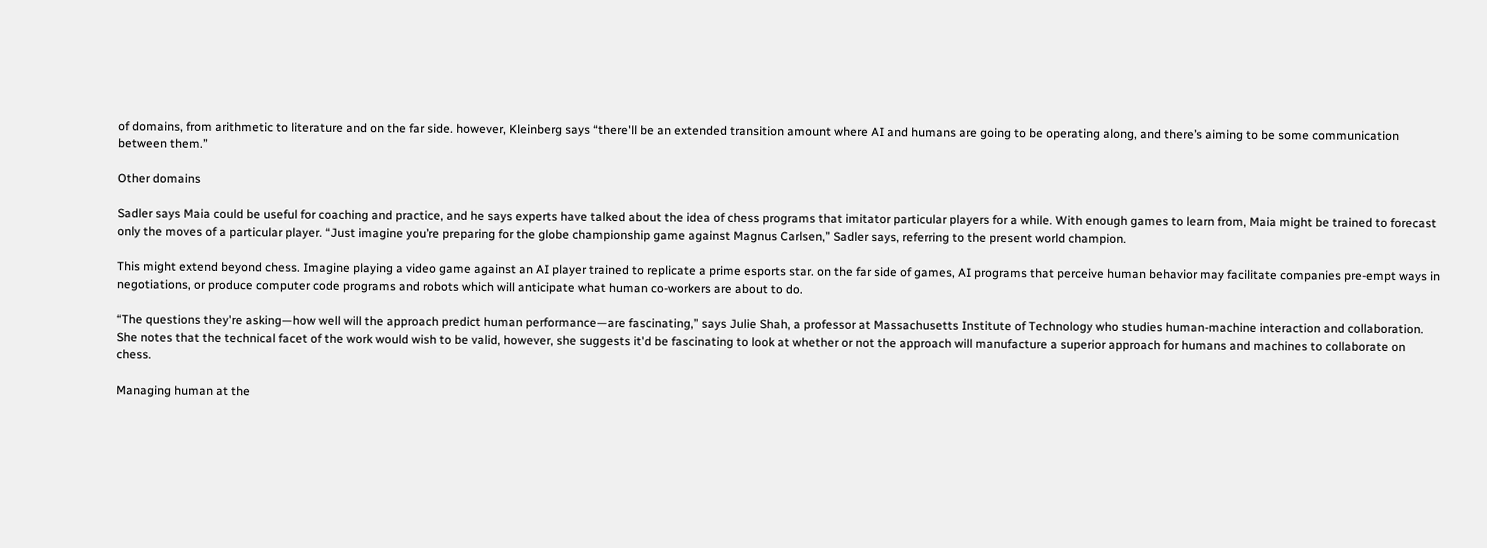of domains, from arithmetic to literature and on the far side. however, Kleinberg says “there'll be an extended transition amount where AI and humans are going to be operating along, and there’s aiming to be some communication between them.”

Other domains

Sadler says Maia could be useful for coaching and practice, and he says experts have talked about the idea of chess programs that imitator particular players for a while. With enough games to learn from, Maia might be trained to forecast only the moves of a particular player. “Just imagine you’re preparing for the globe championship game against Magnus Carlsen,” Sadler says, referring to the present world champion.

This might extend beyond chess. Imagine playing a video game against an AI player trained to replicate a prime esports star. on the far side of games, AI programs that perceive human behavior may facilitate companies pre-empt ways in negotiations, or produce computer code programs and robots which will anticipate what human co-workers are about to do.

“The questions they're asking—how well will the approach predict human performance—are fascinating,” says Julie Shah, a professor at Massachusetts Institute of Technology who studies human-machine interaction and collaboration. She notes that the technical facet of the work would wish to be valid, however, she suggests it'd be fascinating to look at whether or not the approach will manufacture a superior approach for humans and machines to collaborate on chess.

Managing human at the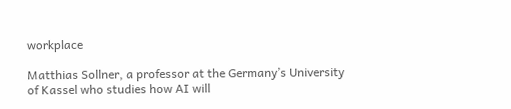workplace

Matthias Sollner, a professor at the Germany’s University of Kassel who studies how AI will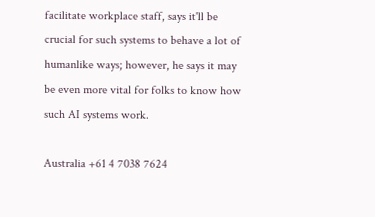facilitate workplace staff, says it'll be crucial for such systems to behave a lot of humanlike ways; however, he says it may be even more vital for folks to know how such AI systems work.

Australia +61 4 7038 7624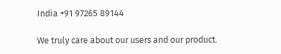India +91 97265 89144

We truly care about our users and our product.